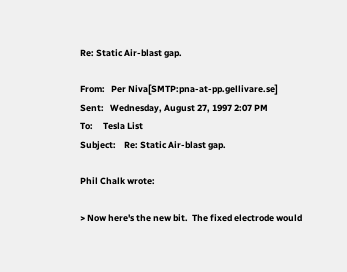Re: Static Air-blast gap.

From:   Per Niva[SMTP:pna-at-pp.gellivare.se]
Sent:   Wednesday, August 27, 1997 2:07 PM
To:     Tesla List
Subject:    Re: Static Air-blast gap.

Phil Chalk wrote:

> Now here's the new bit.  The fixed electrode would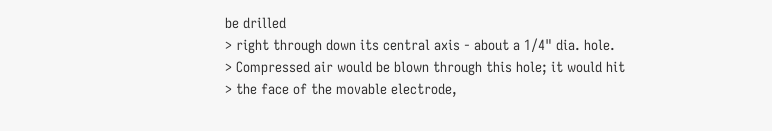be drilled
> right through down its central axis - about a 1/4" dia. hole.
> Compressed air would be blown through this hole; it would hit
> the face of the movable electrode,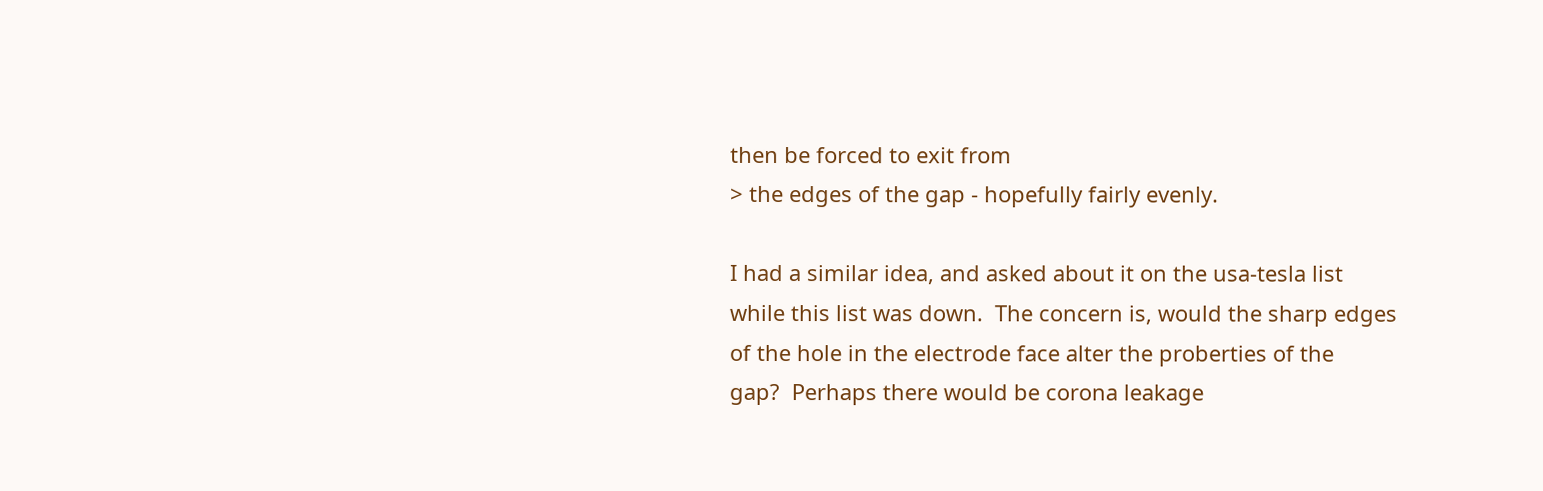then be forced to exit from
> the edges of the gap - hopefully fairly evenly.

I had a similar idea, and asked about it on the usa-tesla list
while this list was down.  The concern is, would the sharp edges
of the hole in the electrode face alter the proberties of the
gap?  Perhaps there would be corona leakage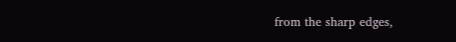from the sharp edges,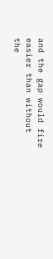and the gap would fire easier than without the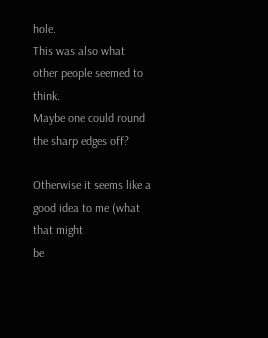hole.
This was also what other people seemed to think.
Maybe one could round the sharp edges off?

Otherwise it seems like a good idea to me (what that might
be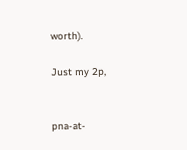worth).

Just my 2p,


pna-at-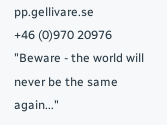pp.gellivare.se                 +46 (0)970 20976
"Beware - the world will never be the same again..."